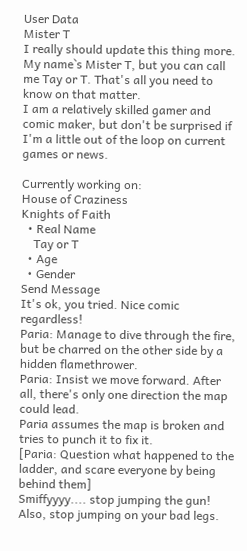User Data
Mister T
I really should update this thing more.
My name`s Mister T, but you can call me Tay or T. That's all you need to know on that matter.
I am a relatively skilled gamer and comic maker, but don't be surprised if I'm a little out of the loop on current games or news.

Currently working on:
House of Craziness
Knights of Faith
  • Real Name
    Tay or T
  • Age
  • Gender
Send Message
It's ok, you tried. Nice comic regardless!
Paria: Manage to dive through the fire, but be charred on the other side by a hidden flamethrower.
Paria: Insist we move forward. After all, there's only one direction the map could lead.
Paria assumes the map is broken and tries to punch it to fix it.
[Paria: Question what happened to the ladder, and scare everyone by being behind them]
Smiffyyyy.... stop jumping the gun!
Also, stop jumping on your bad legs.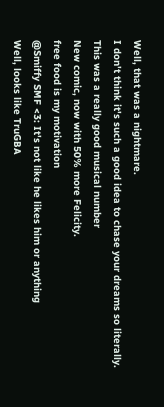Well, that was a nightmare.
I don't think it's such a good idea to chase your dreams so literally.
This was a really good musical number
New comic, now with 50% more Felicity.
free food is my motivation
@Smiffy SMF <3: It's not like he likes him or anything
Well, looks like TruGBA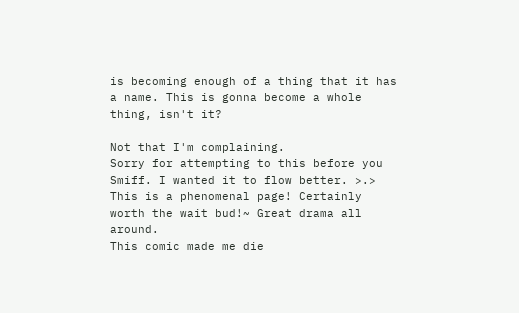is becoming enough of a thing that it has a name. This is gonna become a whole thing, isn't it?

Not that I'm complaining.
Sorry for attempting to this before you Smiff. I wanted it to flow better. >.>
This is a phenomenal page! Certainly worth the wait bud!~ Great drama all around.
This comic made me die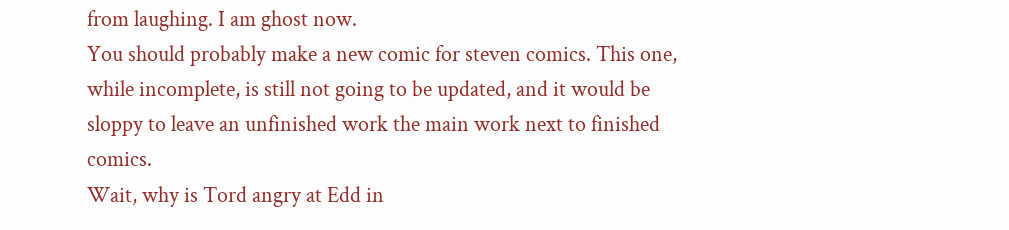from laughing. I am ghost now.
You should probably make a new comic for steven comics. This one, while incomplete, is still not going to be updated, and it would be sloppy to leave an unfinished work the main work next to finished comics.
Wait, why is Tord angry at Edd in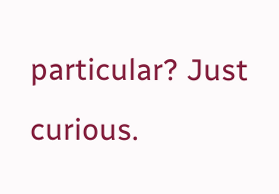particular? Just curious.